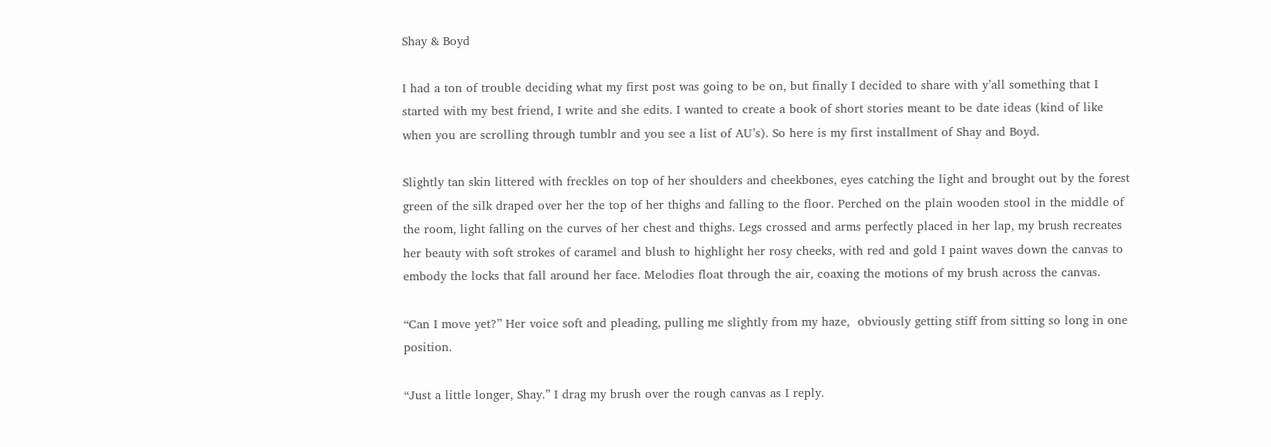Shay & Boyd

I had a ton of trouble deciding what my first post was going to be on, but finally I decided to share with y’all something that I started with my best friend, I write and she edits. I wanted to create a book of short stories meant to be date ideas (kind of like when you are scrolling through tumblr and you see a list of AU’s). So here is my first installment of Shay and Boyd.

Slightly tan skin littered with freckles on top of her shoulders and cheekbones, eyes catching the light and brought out by the forest green of the silk draped over her the top of her thighs and falling to the floor. Perched on the plain wooden stool in the middle of the room, light falling on the curves of her chest and thighs. Legs crossed and arms perfectly placed in her lap, my brush recreates her beauty with soft strokes of caramel and blush to highlight her rosy cheeks, with red and gold I paint waves down the canvas to embody the locks that fall around her face. Melodies float through the air, coaxing the motions of my brush across the canvas.

“Can I move yet?” Her voice soft and pleading, pulling me slightly from my haze,  obviously getting stiff from sitting so long in one position.

“Just a little longer, Shay.” I drag my brush over the rough canvas as I reply.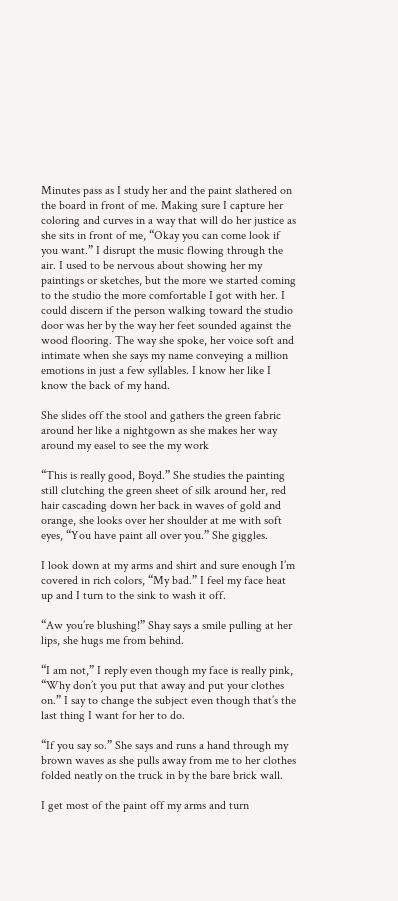Minutes pass as I study her and the paint slathered on the board in front of me. Making sure I capture her coloring and curves in a way that will do her justice as she sits in front of me, “Okay you can come look if you want.” I disrupt the music flowing through the air. I used to be nervous about showing her my paintings or sketches, but the more we started coming to the studio the more comfortable I got with her. I could discern if the person walking toward the studio door was her by the way her feet sounded against the wood flooring. The way she spoke, her voice soft and intimate when she says my name conveying a million emotions in just a few syllables. I know her like I know the back of my hand.

She slides off the stool and gathers the green fabric around her like a nightgown as she makes her way around my easel to see the my work

“This is really good, Boyd.” She studies the painting still clutching the green sheet of silk around her, red hair cascading down her back in waves of gold and orange, she looks over her shoulder at me with soft eyes, “You have paint all over you.” She giggles.

I look down at my arms and shirt and sure enough I’m covered in rich colors, “My bad.” I feel my face heat up and I turn to the sink to wash it off.

“Aw you’re blushing!” Shay says a smile pulling at her lips, she hugs me from behind.

“I am not,” I reply even though my face is really pink, “Why don’t you put that away and put your clothes on.” I say to change the subject even though that’s the last thing I want for her to do.

“If you say so.” She says and runs a hand through my brown waves as she pulls away from me to her clothes folded neatly on the truck in by the bare brick wall.

I get most of the paint off my arms and turn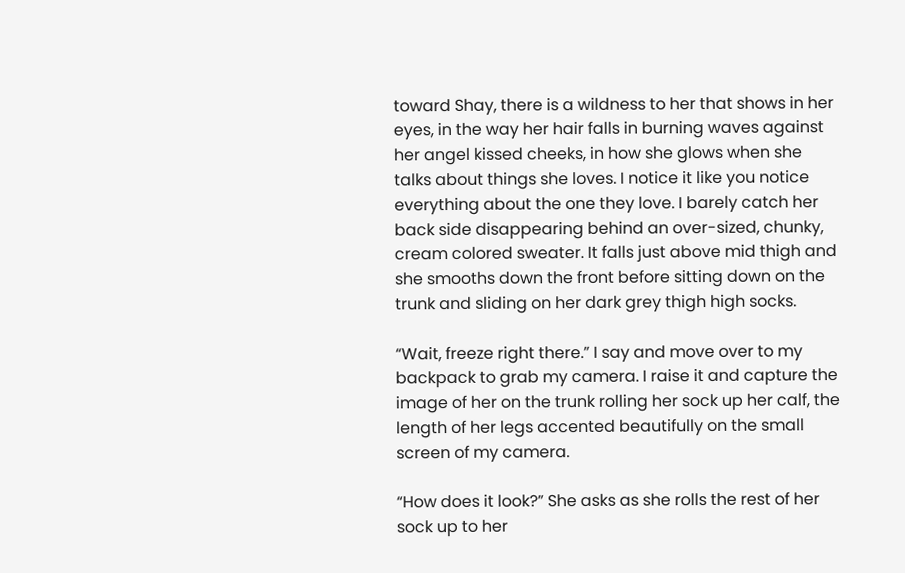toward Shay, there is a wildness to her that shows in her eyes, in the way her hair falls in burning waves against her angel kissed cheeks, in how she glows when she talks about things she loves. I notice it like you notice everything about the one they love. I barely catch her back side disappearing behind an over-sized, chunky, cream colored sweater. It falls just above mid thigh and she smooths down the front before sitting down on the trunk and sliding on her dark grey thigh high socks.

“Wait, freeze right there.” I say and move over to my backpack to grab my camera. I raise it and capture the image of her on the trunk rolling her sock up her calf, the length of her legs accented beautifully on the small screen of my camera.

“How does it look?” She asks as she rolls the rest of her sock up to her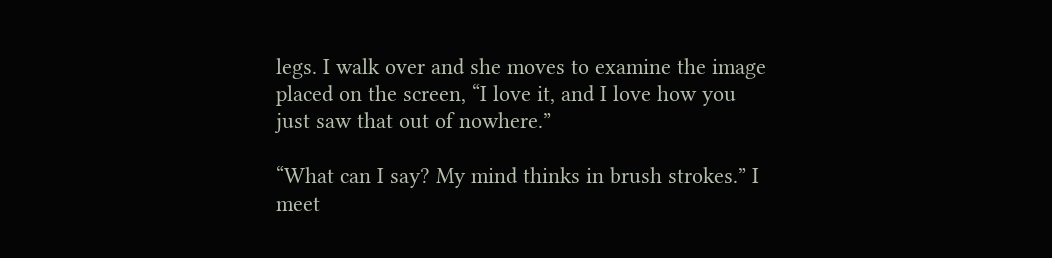legs. I walk over and she moves to examine the image placed on the screen, “I love it, and I love how you just saw that out of nowhere.”

“What can I say? My mind thinks in brush strokes.” I meet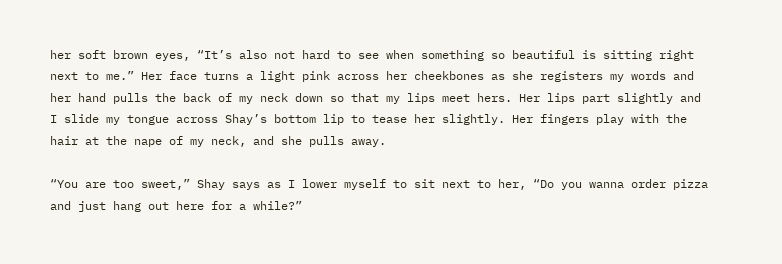her soft brown eyes, “It’s also not hard to see when something so beautiful is sitting right next to me.” Her face turns a light pink across her cheekbones as she registers my words and her hand pulls the back of my neck down so that my lips meet hers. Her lips part slightly and I slide my tongue across Shay’s bottom lip to tease her slightly. Her fingers play with the hair at the nape of my neck, and she pulls away.

“You are too sweet,” Shay says as I lower myself to sit next to her, “Do you wanna order pizza and just hang out here for a while?”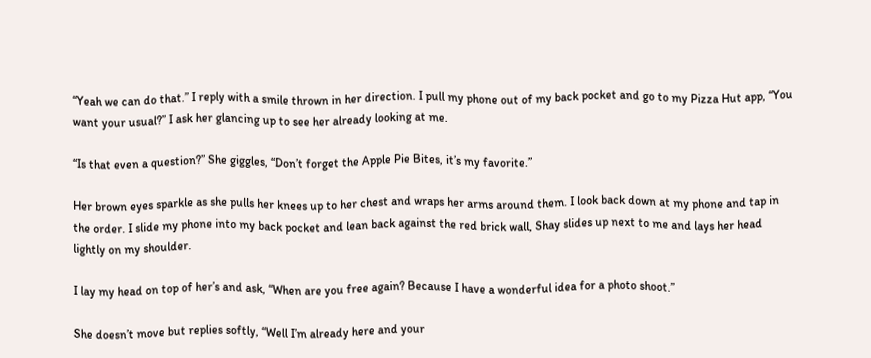“Yeah we can do that.” I reply with a smile thrown in her direction. I pull my phone out of my back pocket and go to my Pizza Hut app, “You want your usual?” I ask her glancing up to see her already looking at me.

“Is that even a question?” She giggles, “Don’t forget the Apple Pie Bites, it’s my favorite.”

Her brown eyes sparkle as she pulls her knees up to her chest and wraps her arms around them. I look back down at my phone and tap in the order. I slide my phone into my back pocket and lean back against the red brick wall, Shay slides up next to me and lays her head lightly on my shoulder.

I lay my head on top of her’s and ask, “When are you free again? Because I have a wonderful idea for a photo shoot.”

She doesn’t move but replies softly, “Well I’m already here and your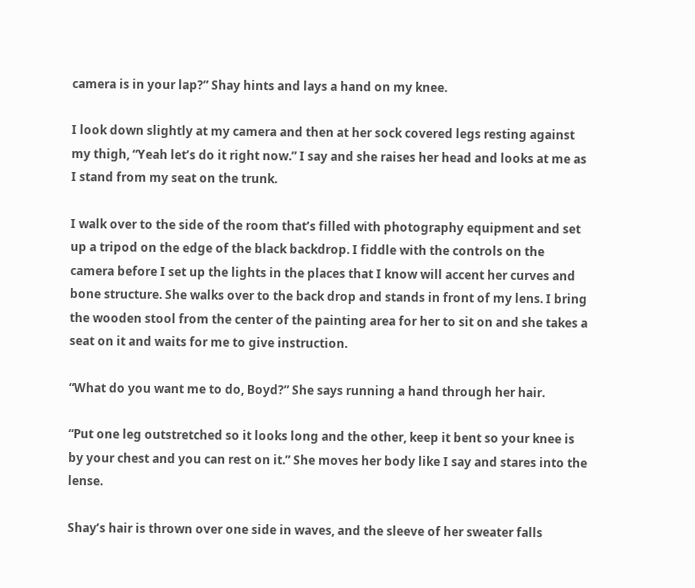camera is in your lap?” Shay hints and lays a hand on my knee.

I look down slightly at my camera and then at her sock covered legs resting against my thigh, “Yeah let’s do it right now.” I say and she raises her head and looks at me as I stand from my seat on the trunk.

I walk over to the side of the room that’s filled with photography equipment and set up a tripod on the edge of the black backdrop. I fiddle with the controls on the camera before I set up the lights in the places that I know will accent her curves and bone structure. She walks over to the back drop and stands in front of my lens. I bring the wooden stool from the center of the painting area for her to sit on and she takes a seat on it and waits for me to give instruction.

“What do you want me to do, Boyd?” She says running a hand through her hair.

“Put one leg outstretched so it looks long and the other, keep it bent so your knee is by your chest and you can rest on it.” She moves her body like I say and stares into the lense.

Shay’s hair is thrown over one side in waves, and the sleeve of her sweater falls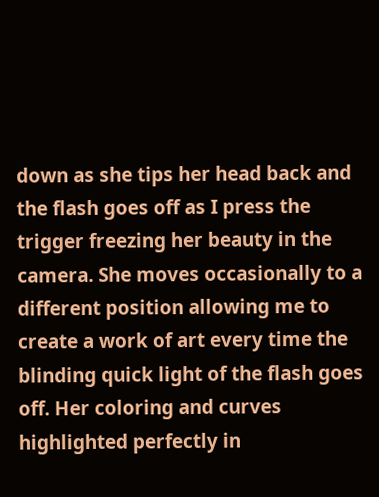down as she tips her head back and the flash goes off as I press the trigger freezing her beauty in the camera. She moves occasionally to a different position allowing me to create a work of art every time the blinding quick light of the flash goes off. Her coloring and curves highlighted perfectly in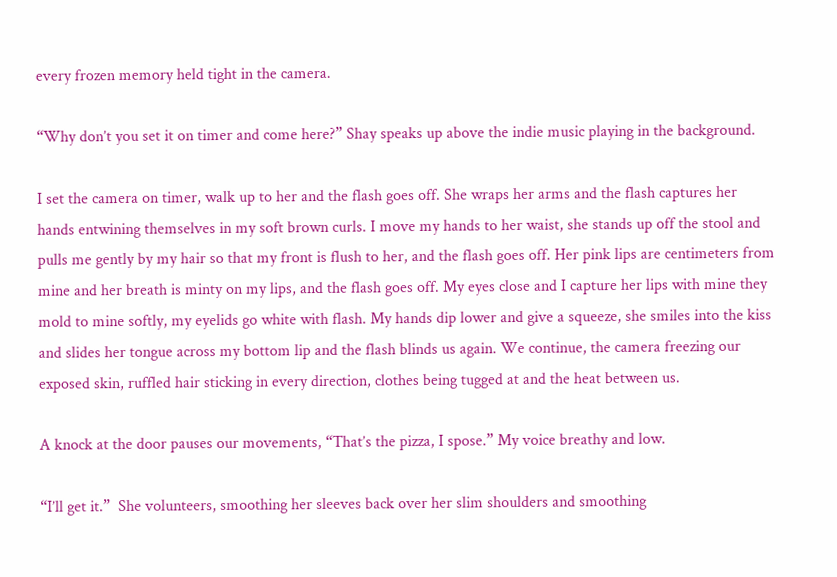every frozen memory held tight in the camera.

“Why don’t you set it on timer and come here?” Shay speaks up above the indie music playing in the background.

I set the camera on timer, walk up to her and the flash goes off. She wraps her arms and the flash captures her hands entwining themselves in my soft brown curls. I move my hands to her waist, she stands up off the stool and pulls me gently by my hair so that my front is flush to her, and the flash goes off. Her pink lips are centimeters from mine and her breath is minty on my lips, and the flash goes off. My eyes close and I capture her lips with mine they mold to mine softly, my eyelids go white with flash. My hands dip lower and give a squeeze, she smiles into the kiss and slides her tongue across my bottom lip and the flash blinds us again. We continue, the camera freezing our exposed skin, ruffled hair sticking in every direction, clothes being tugged at and the heat between us.

A knock at the door pauses our movements, “That’s the pizza, I spose.” My voice breathy and low.

“I’ll get it.”  She volunteers, smoothing her sleeves back over her slim shoulders and smoothing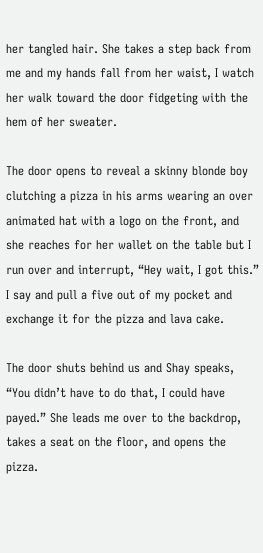her tangled hair. She takes a step back from me and my hands fall from her waist, I watch her walk toward the door fidgeting with the hem of her sweater.

The door opens to reveal a skinny blonde boy clutching a pizza in his arms wearing an over animated hat with a logo on the front, and she reaches for her wallet on the table but I run over and interrupt, “Hey wait, I got this.” I say and pull a five out of my pocket and exchange it for the pizza and lava cake.

The door shuts behind us and Shay speaks, “You didn’t have to do that, I could have payed.” She leads me over to the backdrop, takes a seat on the floor, and opens the pizza.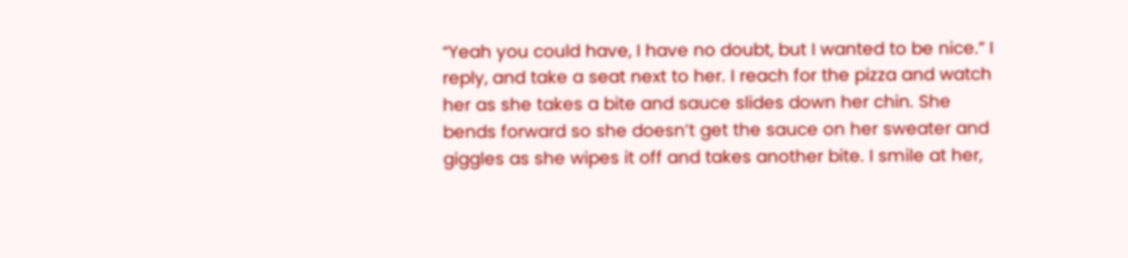“Yeah you could have, I have no doubt, but I wanted to be nice.” I reply, and take a seat next to her. I reach for the pizza and watch her as she takes a bite and sauce slides down her chin. She bends forward so she doesn’t get the sauce on her sweater and giggles as she wipes it off and takes another bite. I smile at her,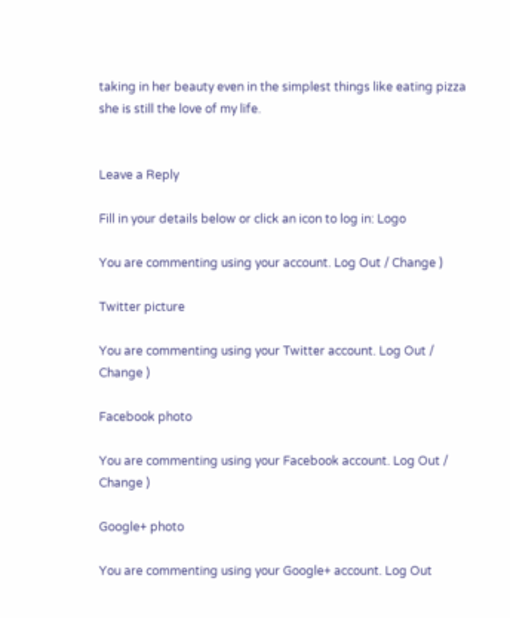taking in her beauty even in the simplest things like eating pizza she is still the love of my life.


Leave a Reply

Fill in your details below or click an icon to log in: Logo

You are commenting using your account. Log Out / Change )

Twitter picture

You are commenting using your Twitter account. Log Out / Change )

Facebook photo

You are commenting using your Facebook account. Log Out / Change )

Google+ photo

You are commenting using your Google+ account. Log Out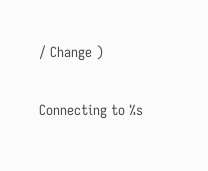/ Change )

Connecting to %s